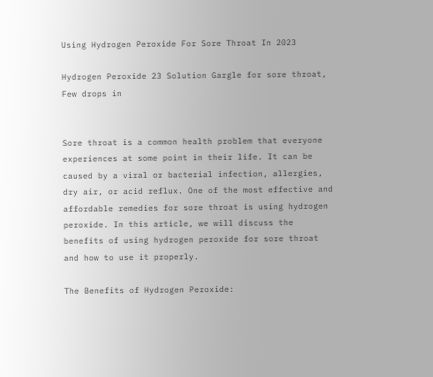Using Hydrogen Peroxide For Sore Throat In 2023

Hydrogen Peroxide 23 Solution Gargle for sore throat, Few drops in


Sore throat is a common health problem that everyone experiences at some point in their life. It can be caused by a viral or bacterial infection, allergies, dry air, or acid reflux. One of the most effective and affordable remedies for sore throat is using hydrogen peroxide. In this article, we will discuss the benefits of using hydrogen peroxide for sore throat and how to use it properly.

The Benefits of Hydrogen Peroxide: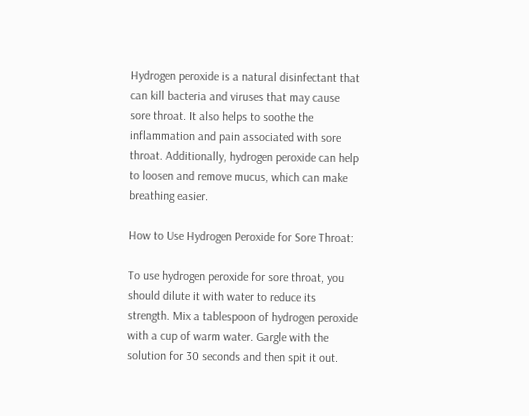Hydrogen peroxide is a natural disinfectant that can kill bacteria and viruses that may cause sore throat. It also helps to soothe the inflammation and pain associated with sore throat. Additionally, hydrogen peroxide can help to loosen and remove mucus, which can make breathing easier.

How to Use Hydrogen Peroxide for Sore Throat:

To use hydrogen peroxide for sore throat, you should dilute it with water to reduce its strength. Mix a tablespoon of hydrogen peroxide with a cup of warm water. Gargle with the solution for 30 seconds and then spit it out.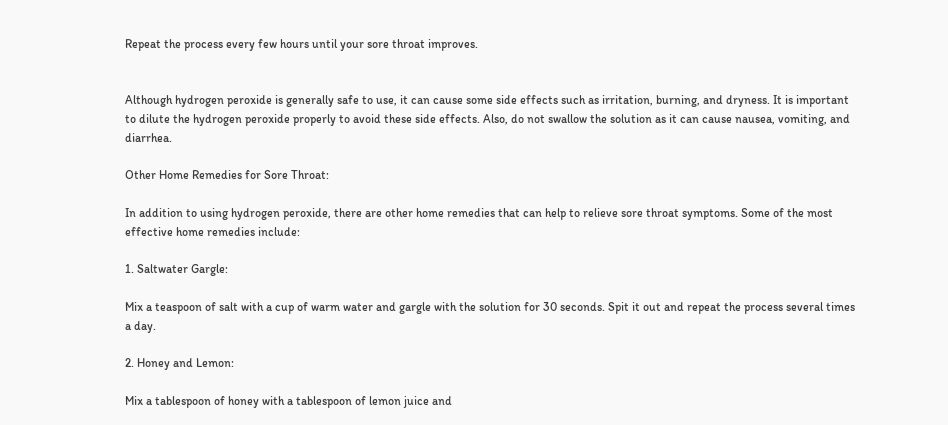Repeat the process every few hours until your sore throat improves.


Although hydrogen peroxide is generally safe to use, it can cause some side effects such as irritation, burning, and dryness. It is important to dilute the hydrogen peroxide properly to avoid these side effects. Also, do not swallow the solution as it can cause nausea, vomiting, and diarrhea.

Other Home Remedies for Sore Throat:

In addition to using hydrogen peroxide, there are other home remedies that can help to relieve sore throat symptoms. Some of the most effective home remedies include:

1. Saltwater Gargle:

Mix a teaspoon of salt with a cup of warm water and gargle with the solution for 30 seconds. Spit it out and repeat the process several times a day.

2. Honey and Lemon:

Mix a tablespoon of honey with a tablespoon of lemon juice and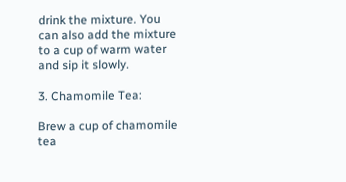drink the mixture. You can also add the mixture to a cup of warm water and sip it slowly.

3. Chamomile Tea:

Brew a cup of chamomile tea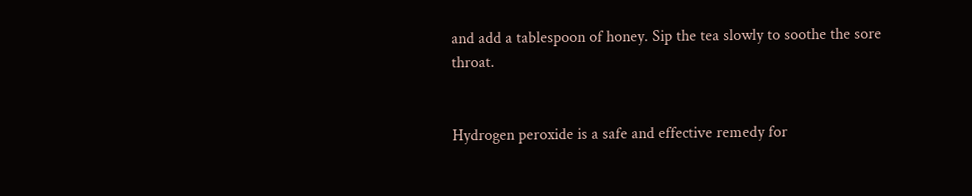and add a tablespoon of honey. Sip the tea slowly to soothe the sore throat.


Hydrogen peroxide is a safe and effective remedy for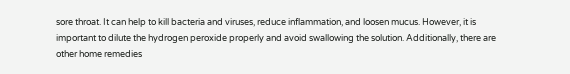sore throat. It can help to kill bacteria and viruses, reduce inflammation, and loosen mucus. However, it is important to dilute the hydrogen peroxide properly and avoid swallowing the solution. Additionally, there are other home remedies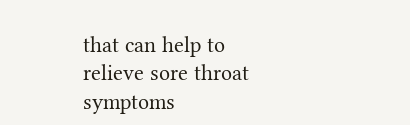that can help to relieve sore throat symptoms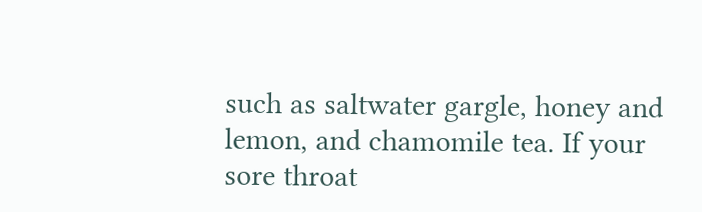such as saltwater gargle, honey and lemon, and chamomile tea. If your sore throat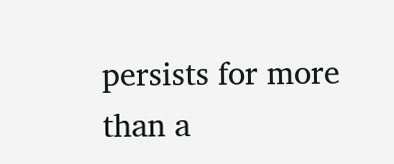persists for more than a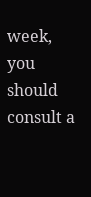week, you should consult a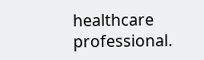healthcare professional.